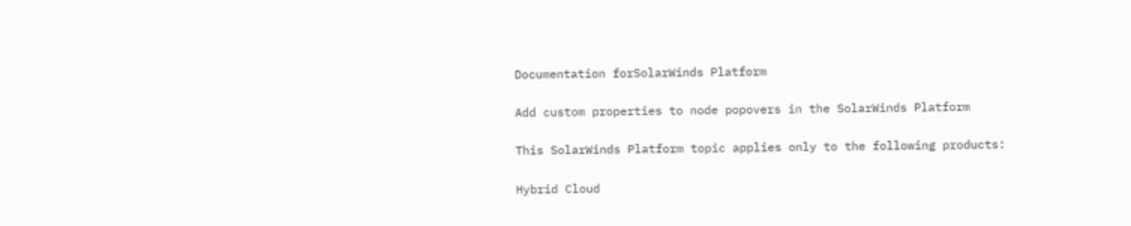Documentation forSolarWinds Platform

Add custom properties to node popovers in the SolarWinds Platform

This SolarWinds Platform topic applies only to the following products:

Hybrid Cloud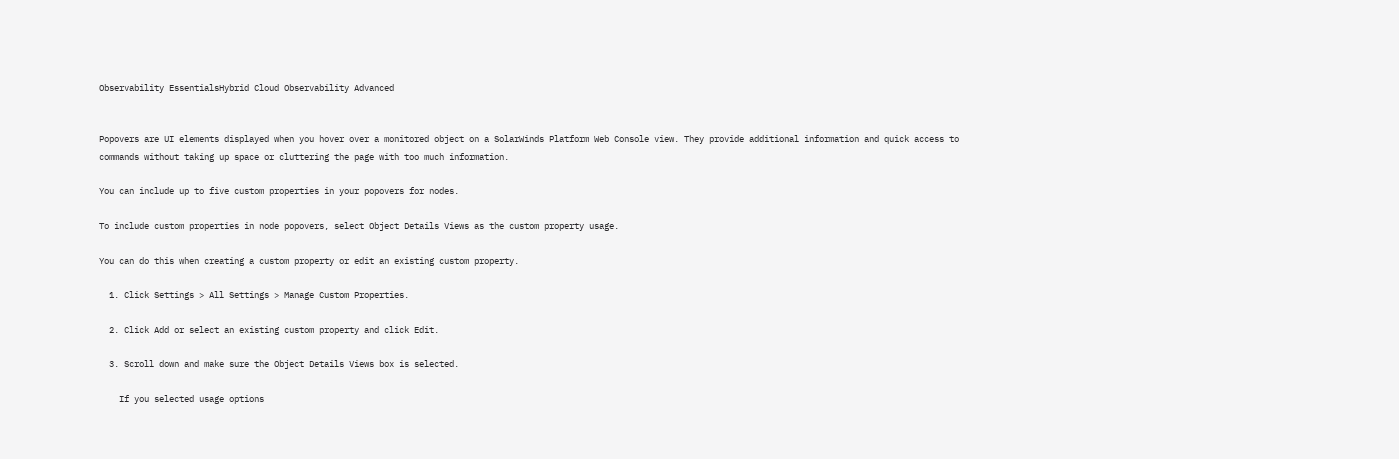Observability EssentialsHybrid Cloud Observability Advanced


Popovers are UI elements displayed when you hover over a monitored object on a SolarWinds Platform Web Console view. They provide additional information and quick access to commands without taking up space or cluttering the page with too much information.

You can include up to five custom properties in your popovers for nodes.

To include custom properties in node popovers, select Object Details Views as the custom property usage.

You can do this when creating a custom property or edit an existing custom property.

  1. Click Settings > All Settings > Manage Custom Properties.

  2. Click Add or select an existing custom property and click Edit.

  3. Scroll down and make sure the Object Details Views box is selected.

    If you selected usage options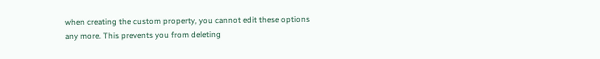when creating the custom property, you cannot edit these options any more. This prevents you from deleting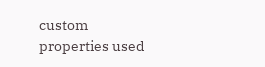custom properties used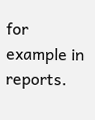for example in reports.